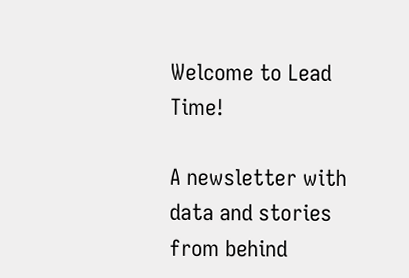Welcome to Lead Time!

A newsletter with data and stories from behind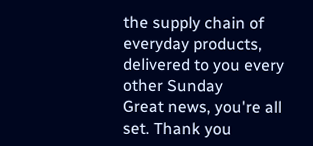the supply chain of everyday products, delivered to you every other Sunday
Great news, you're all set. Thank you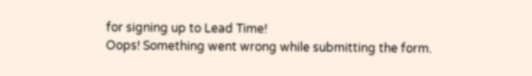for signing up to Lead Time!
Oops! Something went wrong while submitting the form.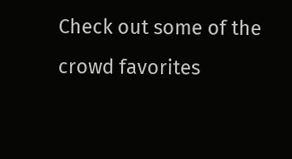Check out some of the crowd favorites